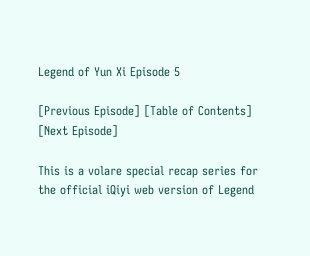Legend of Yun Xi Episode 5

[Previous Episode] [Table of Contents] [Next Episode]

This is a volare special recap series for the official iQiyi web version of Legend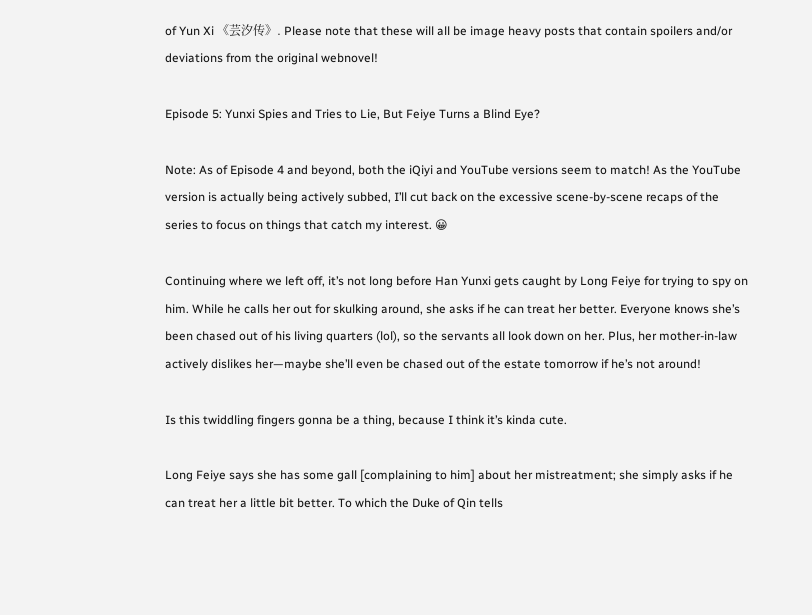of Yun Xi 《芸汐传》. Please note that these will all be image heavy posts that contain spoilers and/or deviations from the original webnovel!

Episode 5: Yunxi Spies and Tries to Lie, But Feiye Turns a Blind Eye?

Note: As of Episode 4 and beyond, both the iQiyi and YouTube versions seem to match! As the YouTube version is actually being actively subbed, I’ll cut back on the excessive scene-by-scene recaps of the series to focus on things that catch my interest. 😀

Continuing where we left off, it’s not long before Han Yunxi gets caught by Long Feiye for trying to spy on him. While he calls her out for skulking around, she asks if he can treat her better. Everyone knows she’s been chased out of his living quarters (lol), so the servants all look down on her. Plus, her mother-in-law actively dislikes her—maybe she’ll even be chased out of the estate tomorrow if he’s not around!

Is this twiddling fingers gonna be a thing, because I think it’s kinda cute.

Long Feiye says she has some gall [complaining to him] about her mistreatment; she simply asks if he can treat her a little bit better. To which the Duke of Qin tells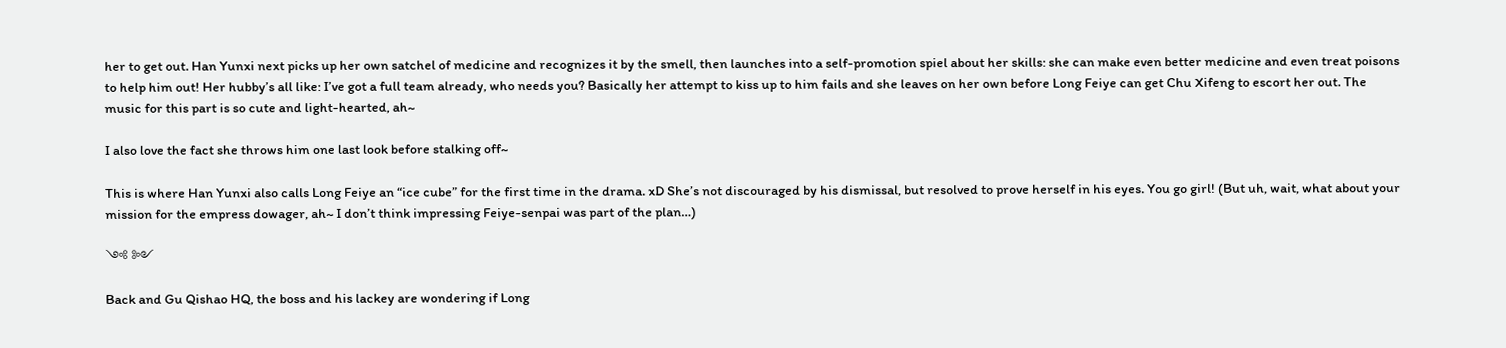her to get out. Han Yunxi next picks up her own satchel of medicine and recognizes it by the smell, then launches into a self-promotion spiel about her skills: she can make even better medicine and even treat poisons to help him out! Her hubby’s all like: I’ve got a full team already, who needs you? Basically her attempt to kiss up to him fails and she leaves on her own before Long Feiye can get Chu Xifeng to escort her out. The music for this part is so cute and light-hearted, ah~

I also love the fact she throws him one last look before stalking off~

This is where Han Yunxi also calls Long Feiye an “ice cube” for the first time in the drama. xD She’s not discouraged by his dismissal, but resolved to prove herself in his eyes. You go girl! (But uh, wait, what about your mission for the empress dowager, ah~ I don’t think impressing Feiye-senpai was part of the plan…)

༺ ༻

Back and Gu Qishao HQ, the boss and his lackey are wondering if Long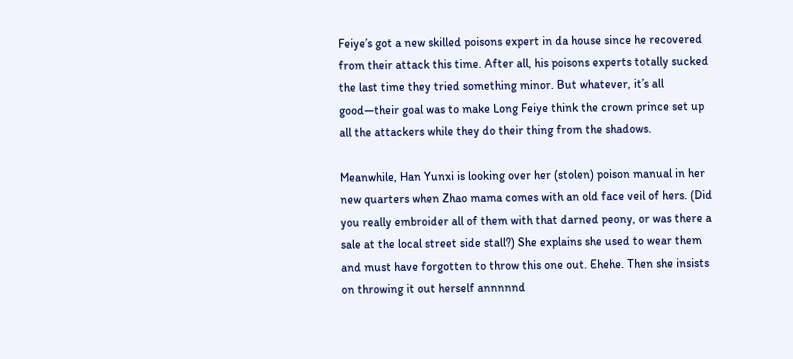Feiye’s got a new skilled poisons expert in da house since he recovered from their attack this time. After all, his poisons experts totally sucked the last time they tried something minor. But whatever, it’s all good—their goal was to make Long Feiye think the crown prince set up all the attackers while they do their thing from the shadows.

Meanwhile, Han Yunxi is looking over her (stolen) poison manual in her new quarters when Zhao mama comes with an old face veil of hers. (Did you really embroider all of them with that darned peony, or was there a sale at the local street side stall?) She explains she used to wear them and must have forgotten to throw this one out. Ehehe. Then she insists on throwing it out herself annnnnd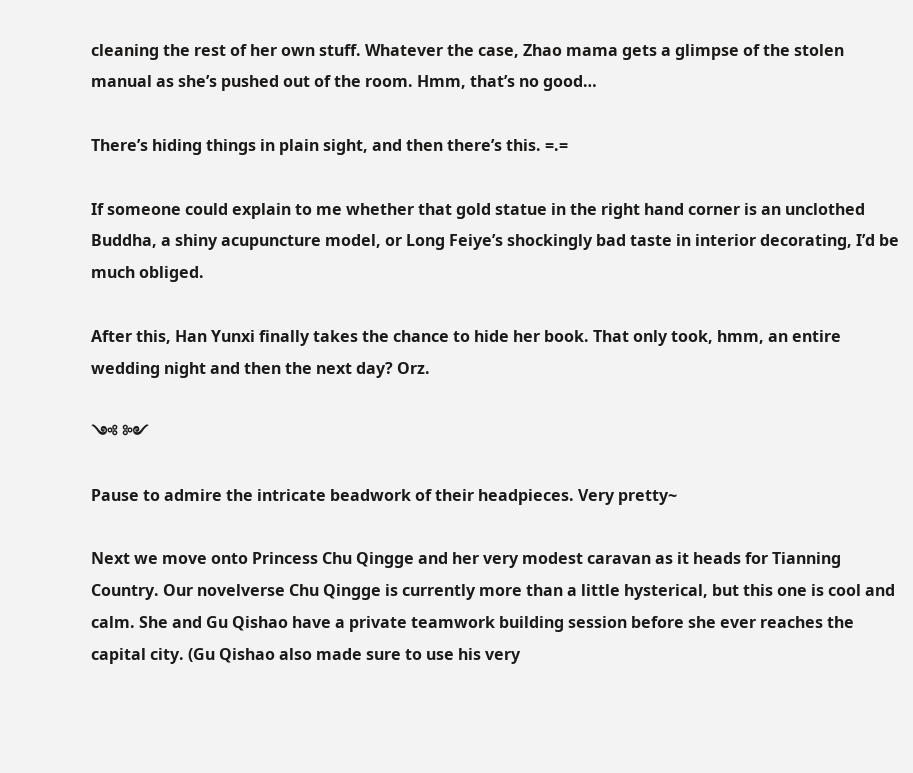cleaning the rest of her own stuff. Whatever the case, Zhao mama gets a glimpse of the stolen manual as she’s pushed out of the room. Hmm, that’s no good…

There’s hiding things in plain sight, and then there’s this. =.=

If someone could explain to me whether that gold statue in the right hand corner is an unclothed Buddha, a shiny acupuncture model, or Long Feiye’s shockingly bad taste in interior decorating, I’d be much obliged.

After this, Han Yunxi finally takes the chance to hide her book. That only took, hmm, an entire wedding night and then the next day? Orz.

༺ ༻

Pause to admire the intricate beadwork of their headpieces. Very pretty~

Next we move onto Princess Chu Qingge and her very modest caravan as it heads for Tianning Country. Our novelverse Chu Qingge is currently more than a little hysterical, but this one is cool and calm. She and Gu Qishao have a private teamwork building session before she ever reaches the capital city. (Gu Qishao also made sure to use his very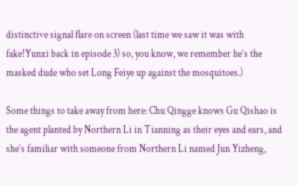distinctive signal flare on screen (last time we saw it was with fake!Yunxi back in episode 3) so, you know, we remember he’s the masked dude who set Long Feiye up against the mosquitoes.)

Some things to take away from here: Chu Qingge knows Gu Qishao is the agent planted by Northern Li in Tianning as their eyes and ears, and she’s familiar with someone from Northern Li named Jun Yizheng,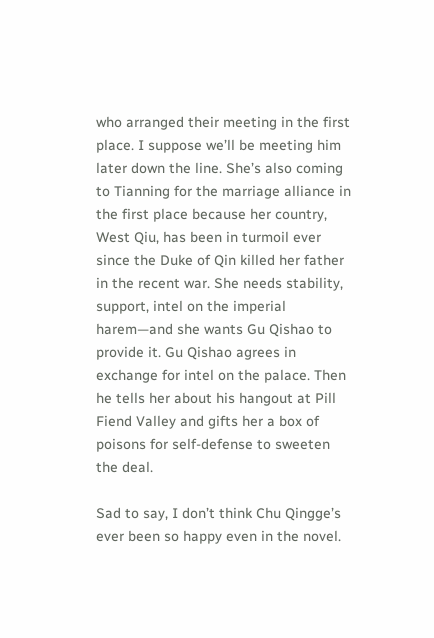who arranged their meeting in the first place. I suppose we’ll be meeting him later down the line. She’s also coming to Tianning for the marriage alliance in the first place because her country, West Qiu, has been in turmoil ever since the Duke of Qin killed her father in the recent war. She needs stability, support, intel on the imperial harem—and she wants Gu Qishao to provide it. Gu Qishao agrees in exchange for intel on the palace. Then he tells her about his hangout at Pill Fiend Valley and gifts her a box of poisons for self-defense to sweeten the deal.

Sad to say, I don’t think Chu Qingge’s ever been so happy even in the novel.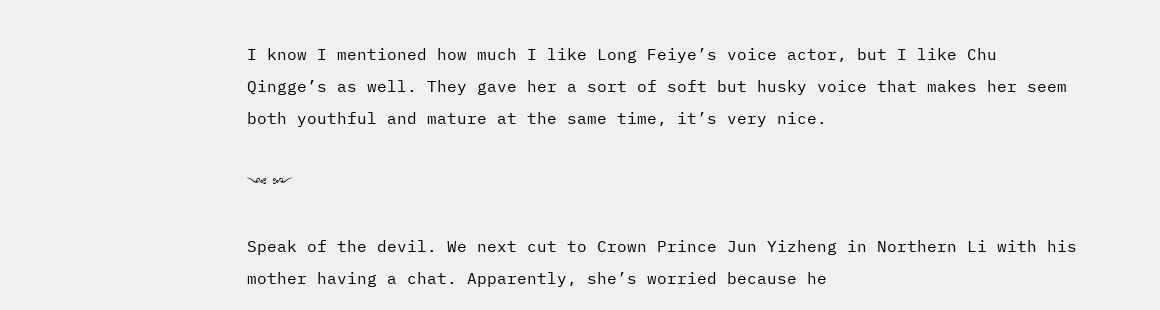I know I mentioned how much I like Long Feiye’s voice actor, but I like Chu Qingge’s as well. They gave her a sort of soft but husky voice that makes her seem both youthful and mature at the same time, it’s very nice.

༺ ༻

Speak of the devil. We next cut to Crown Prince Jun Yizheng in Northern Li with his mother having a chat. Apparently, she’s worried because he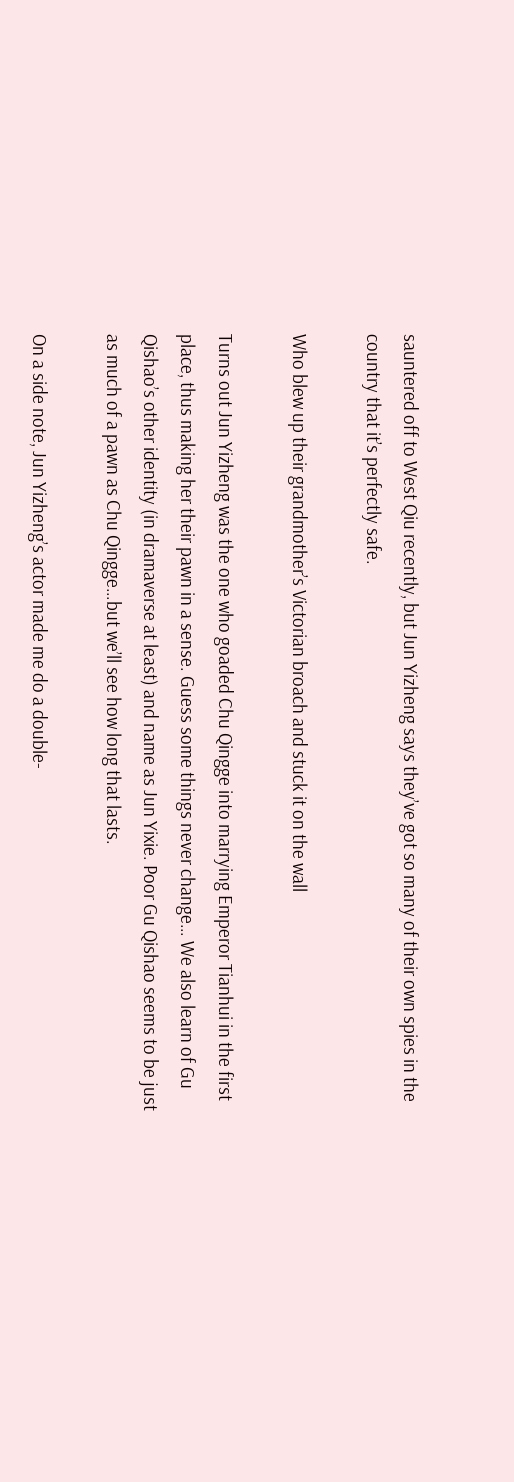sauntered off to West Qiu recently, but Jun Yizheng says they’ve got so many of their own spies in the country that it’s perfectly safe.

Who blew up their grandmother’s Victorian broach and stuck it on the wall

Turns out Jun Yizheng was the one who goaded Chu Qingge into marrying Emperor Tianhui in the first place, thus making her their pawn in a sense. Guess some things never change… We also learn of Gu Qishao’s other identity (in dramaverse at least) and name as Jun Yixie. Poor Gu Qishao seems to be just as much of a pawn as Chu Qingge…but we’ll see how long that lasts.

On a side note, Jun Yizheng’s actor made me do a double-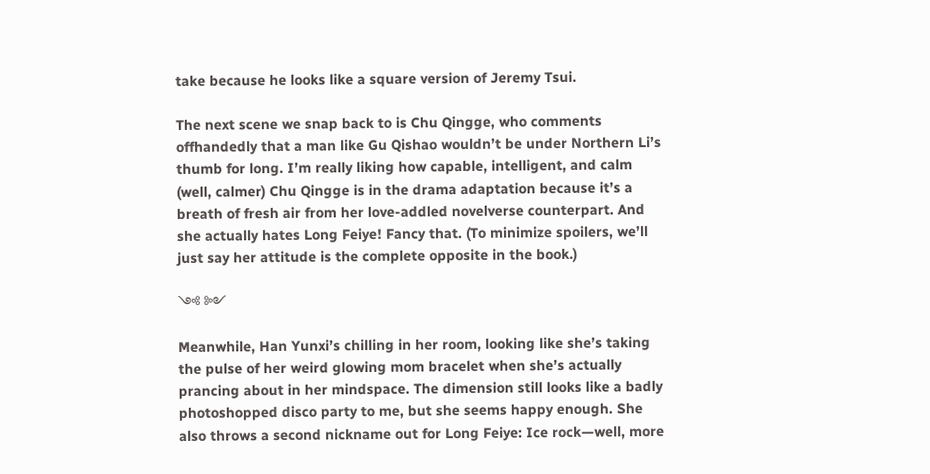take because he looks like a square version of Jeremy Tsui.

The next scene we snap back to is Chu Qingge, who comments offhandedly that a man like Gu Qishao wouldn’t be under Northern Li’s thumb for long. I’m really liking how capable, intelligent, and calm (well, calmer) Chu Qingge is in the drama adaptation because it’s a breath of fresh air from her love-addled novelverse counterpart. And she actually hates Long Feiye! Fancy that. (To minimize spoilers, we’ll just say her attitude is the complete opposite in the book.)

༺ ༻

Meanwhile, Han Yunxi’s chilling in her room, looking like she’s taking the pulse of her weird glowing mom bracelet when she’s actually prancing about in her mindspace. The dimension still looks like a badly photoshopped disco party to me, but she seems happy enough. She also throws a second nickname out for Long Feiye: Ice rock—well, more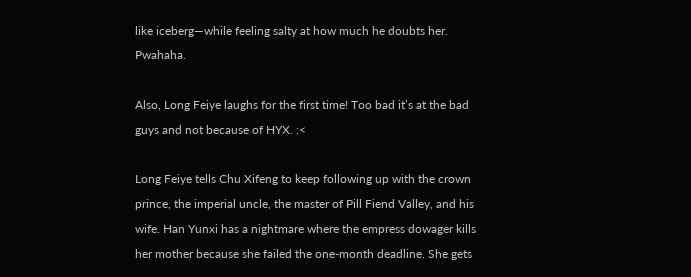like iceberg—while feeling salty at how much he doubts her. Pwahaha.

Also, Long Feiye laughs for the first time! Too bad it’s at the bad guys and not because of HYX. :<

Long Feiye tells Chu Xifeng to keep following up with the crown prince, the imperial uncle, the master of Pill Fiend Valley, and his wife. Han Yunxi has a nightmare where the empress dowager kills her mother because she failed the one-month deadline. She gets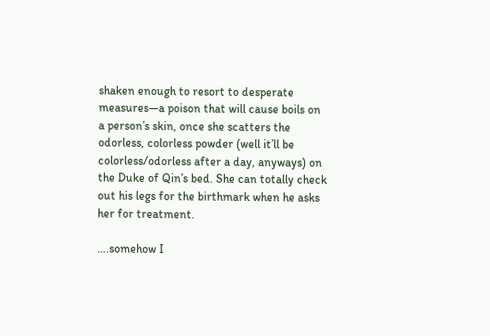shaken enough to resort to desperate measures—a poison that will cause boils on a person’s skin, once she scatters the odorless, colorless powder (well it’ll be colorless/odorless after a day, anyways) on the Duke of Qin’s bed. She can totally check out his legs for the birthmark when he asks her for treatment.

….somehow I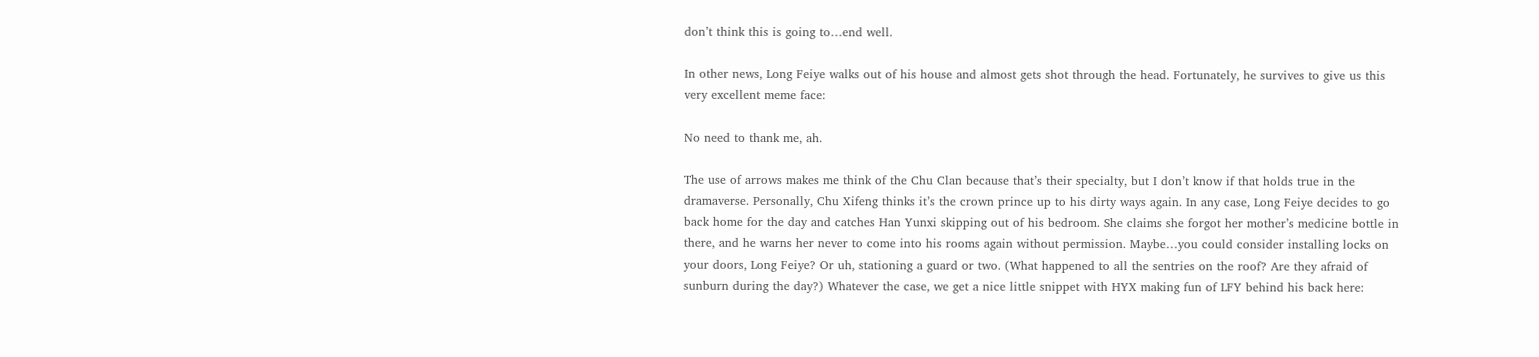don’t think this is going to…end well.

In other news, Long Feiye walks out of his house and almost gets shot through the head. Fortunately, he survives to give us this very excellent meme face:

No need to thank me, ah.

The use of arrows makes me think of the Chu Clan because that’s their specialty, but I don’t know if that holds true in the dramaverse. Personally, Chu Xifeng thinks it’s the crown prince up to his dirty ways again. In any case, Long Feiye decides to go back home for the day and catches Han Yunxi skipping out of his bedroom. She claims she forgot her mother’s medicine bottle in there, and he warns her never to come into his rooms again without permission. Maybe…you could consider installing locks on your doors, Long Feiye? Or uh, stationing a guard or two. (What happened to all the sentries on the roof? Are they afraid of sunburn during the day?) Whatever the case, we get a nice little snippet with HYX making fun of LFY behind his back here: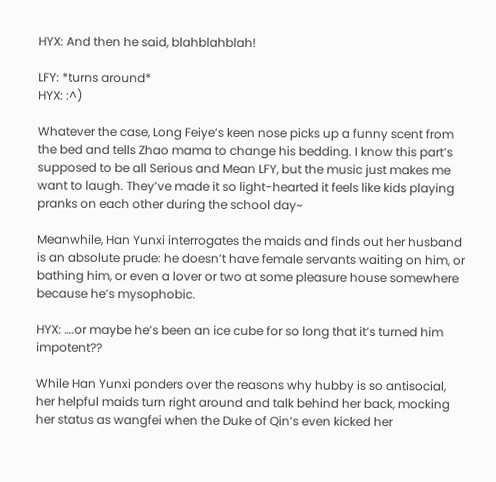HYX: And then he said, blahblahblah!

LFY: *turns around*
HYX: :^)

Whatever the case, Long Feiye’s keen nose picks up a funny scent from the bed and tells Zhao mama to change his bedding. I know this part’s supposed to be all Serious and Mean LFY, but the music just makes me want to laugh. They’ve made it so light-hearted it feels like kids playing pranks on each other during the school day~

Meanwhile, Han Yunxi interrogates the maids and finds out her husband is an absolute prude: he doesn’t have female servants waiting on him, or bathing him, or even a lover or two at some pleasure house somewhere because he’s mysophobic.

HYX: ….or maybe he’s been an ice cube for so long that it’s turned him impotent??

While Han Yunxi ponders over the reasons why hubby is so antisocial, her helpful maids turn right around and talk behind her back, mocking her status as wangfei when the Duke of Qin’s even kicked her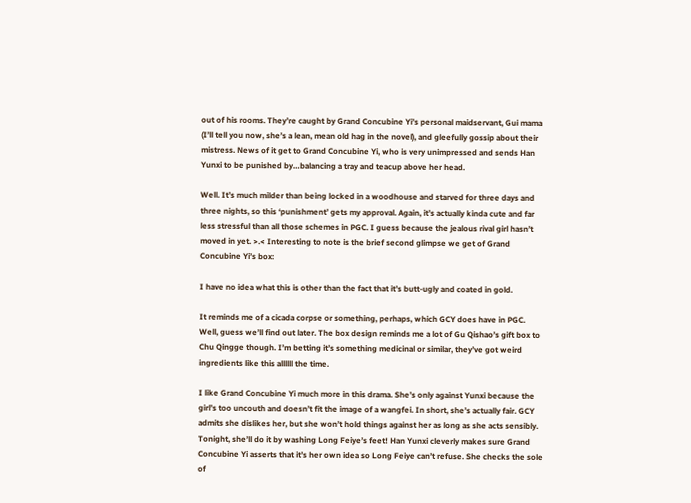out of his rooms. They’re caught by Grand Concubine Yi’s personal maidservant, Gui mama (I’ll tell you now, she’s a lean, mean old hag in the novel), and gleefully gossip about their mistress. News of it get to Grand Concubine Yi, who is very unimpressed and sends Han Yunxi to be punished by…balancing a tray and teacup above her head.

Well. It’s much milder than being locked in a woodhouse and starved for three days and three nights, so this ‘punishment’ gets my approval. Again, it’s actually kinda cute and far less stressful than all those schemes in PGC. I guess because the jealous rival girl hasn’t moved in yet. >.< Interesting to note is the brief second glimpse we get of Grand Concubine Yi’s box:

I have no idea what this is other than the fact that it’s butt-ugly and coated in gold.

It reminds me of a cicada corpse or something, perhaps, which GCY does have in PGC. Well, guess we’ll find out later. The box design reminds me a lot of Gu Qishao’s gift box to Chu Qingge though. I’m betting it’s something medicinal or similar, they’ve got weird ingredients like this allllll the time.

I like Grand Concubine Yi much more in this drama. She’s only against Yunxi because the girl’s too uncouth and doesn’t fit the image of a wangfei. In short, she’s actually fair. GCY admits she dislikes her, but she won’t hold things against her as long as she acts sensibly. Tonight, she’ll do it by washing Long Feiye’s feet! Han Yunxi cleverly makes sure Grand Concubine Yi asserts that it’s her own idea so Long Feiye can’t refuse. She checks the sole of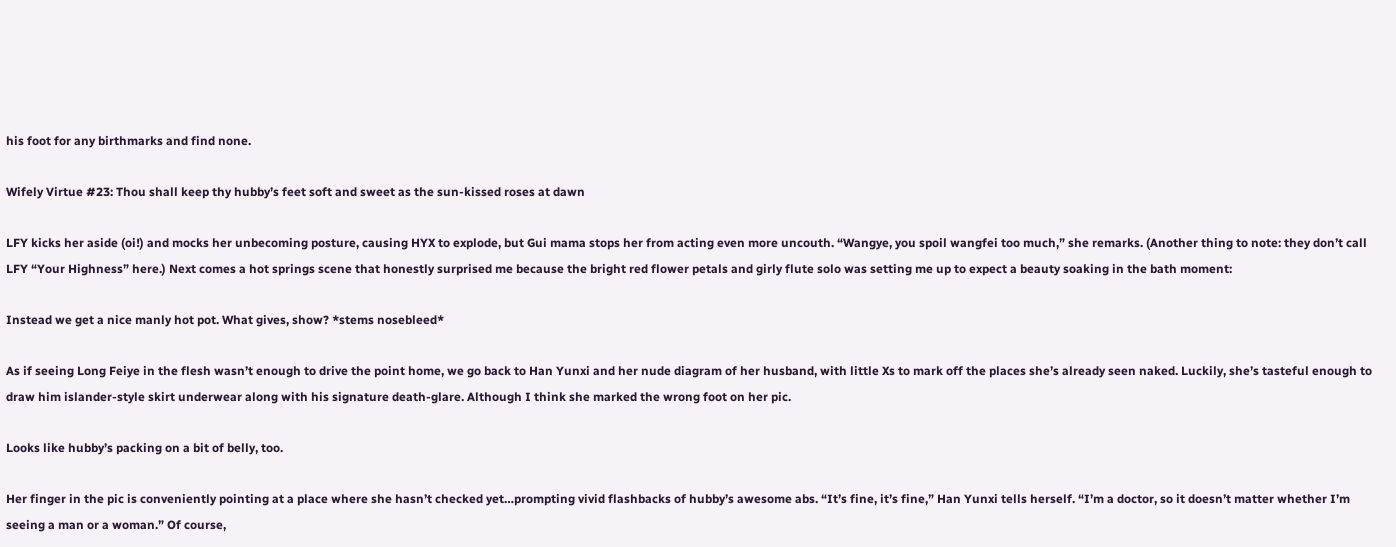his foot for any birthmarks and find none.

Wifely Virtue #23: Thou shall keep thy hubby’s feet soft and sweet as the sun-kissed roses at dawn

LFY kicks her aside (oi!) and mocks her unbecoming posture, causing HYX to explode, but Gui mama stops her from acting even more uncouth. “Wangye, you spoil wangfei too much,” she remarks. (Another thing to note: they don’t call LFY “Your Highness” here.) Next comes a hot springs scene that honestly surprised me because the bright red flower petals and girly flute solo was setting me up to expect a beauty soaking in the bath moment:

Instead we get a nice manly hot pot. What gives, show? *stems nosebleed*

As if seeing Long Feiye in the flesh wasn’t enough to drive the point home, we go back to Han Yunxi and her nude diagram of her husband, with little Xs to mark off the places she’s already seen naked. Luckily, she’s tasteful enough to draw him islander-style skirt underwear along with his signature death-glare. Although I think she marked the wrong foot on her pic.

Looks like hubby’s packing on a bit of belly, too.

Her finger in the pic is conveniently pointing at a place where she hasn’t checked yet…prompting vivid flashbacks of hubby’s awesome abs. “It’s fine, it’s fine,” Han Yunxi tells herself. “I’m a doctor, so it doesn’t matter whether I’m seeing a man or a woman.” Of course,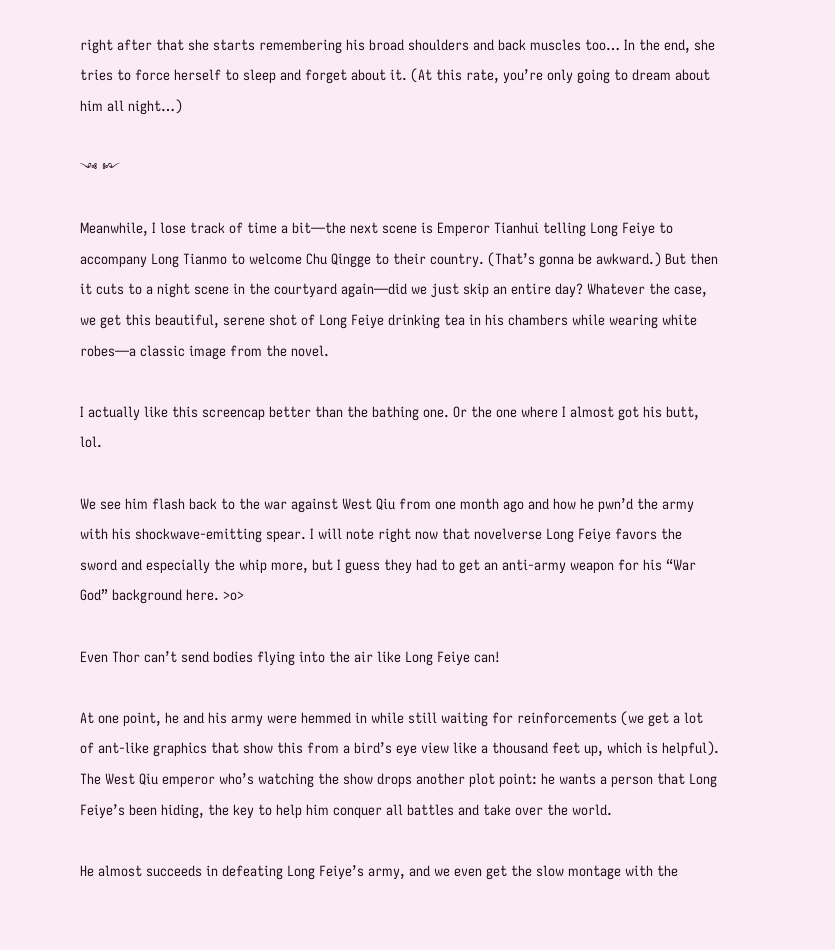right after that she starts remembering his broad shoulders and back muscles too… In the end, she tries to force herself to sleep and forget about it. (At this rate, you’re only going to dream about him all night…)

༺ ༻

Meanwhile, I lose track of time a bit—the next scene is Emperor Tianhui telling Long Feiye to accompany Long Tianmo to welcome Chu Qingge to their country. (That’s gonna be awkward.) But then it cuts to a night scene in the courtyard again—did we just skip an entire day? Whatever the case, we get this beautiful, serene shot of Long Feiye drinking tea in his chambers while wearing white robes—a classic image from the novel.

I actually like this screencap better than the bathing one. Or the one where I almost got his butt, lol.

We see him flash back to the war against West Qiu from one month ago and how he pwn’d the army with his shockwave-emitting spear. I will note right now that novelverse Long Feiye favors the sword and especially the whip more, but I guess they had to get an anti-army weapon for his “War God” background here. >o>

Even Thor can’t send bodies flying into the air like Long Feiye can!

At one point, he and his army were hemmed in while still waiting for reinforcements (we get a lot of ant-like graphics that show this from a bird’s eye view like a thousand feet up, which is helpful). The West Qiu emperor who’s watching the show drops another plot point: he wants a person that Long Feiye’s been hiding, the key to help him conquer all battles and take over the world.

He almost succeeds in defeating Long Feiye’s army, and we even get the slow montage with the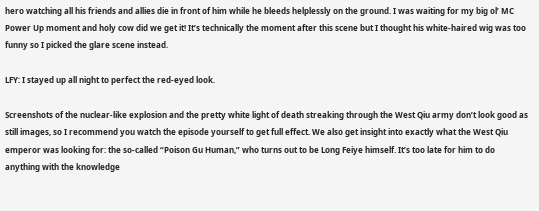hero watching all his friends and allies die in front of him while he bleeds helplessly on the ground. I was waiting for my big ol’ MC Power Up moment and holy cow did we get it! It’s technically the moment after this scene but I thought his white-haired wig was too funny so I picked the glare scene instead.

LFY: I stayed up all night to perfect the red-eyed look.

Screenshots of the nuclear-like explosion and the pretty white light of death streaking through the West Qiu army don’t look good as still images, so I recommend you watch the episode yourself to get full effect. We also get insight into exactly what the West Qiu emperor was looking for: the so-called “Poison Gu Human,” who turns out to be Long Feiye himself. It’s too late for him to do anything with the knowledge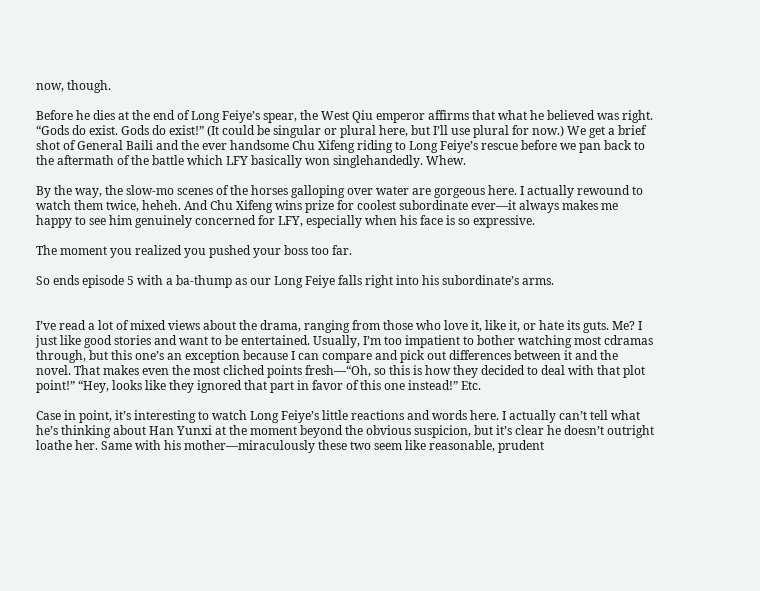now, though.

Before he dies at the end of Long Feiye’s spear, the West Qiu emperor affirms that what he believed was right. “Gods do exist. Gods do exist!” (It could be singular or plural here, but I’ll use plural for now.) We get a brief shot of General Baili and the ever handsome Chu Xifeng riding to Long Feiye’s rescue before we pan back to the aftermath of the battle which LFY basically won singlehandedly. Whew.

By the way, the slow-mo scenes of the horses galloping over water are gorgeous here. I actually rewound to watch them twice, heheh. And Chu Xifeng wins prize for coolest subordinate ever—it always makes me happy to see him genuinely concerned for LFY, especially when his face is so expressive.

The moment you realized you pushed your boss too far.

So ends episode 5 with a ba-thump as our Long Feiye falls right into his subordinate’s arms.


I’ve read a lot of mixed views about the drama, ranging from those who love it, like it, or hate its guts. Me? I just like good stories and want to be entertained. Usually, I’m too impatient to bother watching most cdramas through, but this one’s an exception because I can compare and pick out differences between it and the novel. That makes even the most cliched points fresh—“Oh, so this is how they decided to deal with that plot point!” “Hey, looks like they ignored that part in favor of this one instead!” Etc.

Case in point, it’s interesting to watch Long Feiye’s little reactions and words here. I actually can’t tell what he’s thinking about Han Yunxi at the moment beyond the obvious suspicion, but it’s clear he doesn’t outright loathe her. Same with his mother—miraculously these two seem like reasonable, prudent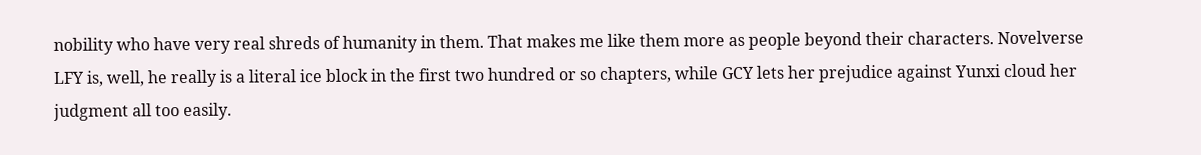nobility who have very real shreds of humanity in them. That makes me like them more as people beyond their characters. Novelverse LFY is, well, he really is a literal ice block in the first two hundred or so chapters, while GCY lets her prejudice against Yunxi cloud her judgment all too easily.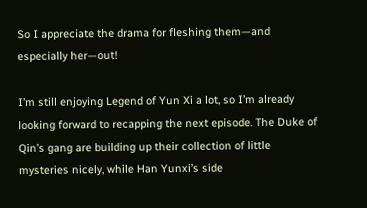So I appreciate the drama for fleshing them—and especially her—out!

I’m still enjoying Legend of Yun Xi a lot, so I’m already looking forward to recapping the next episode. The Duke of Qin’s gang are building up their collection of little mysteries nicely, while Han Yunxi’s side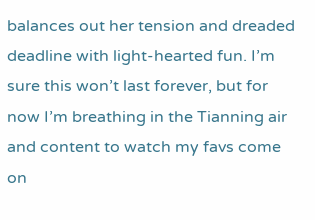balances out her tension and dreaded deadline with light-hearted fun. I’m sure this won’t last forever, but for now I’m breathing in the Tianning air and content to watch my favs come on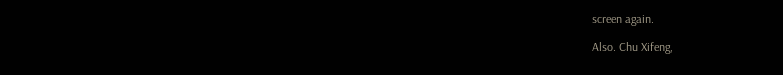screen again.

Also. Chu Xifeng,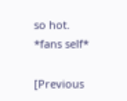so hot. *fans self*

[Previous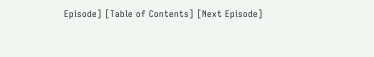Episode] [Table of Contents] [Next Episode]